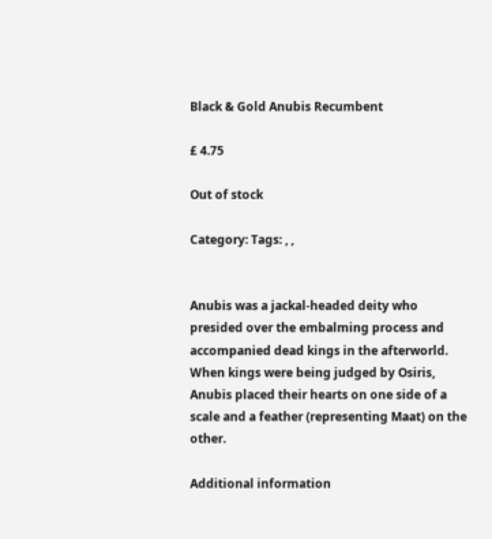Black & Gold Anubis Recumbent

£ 4.75

Out of stock

Category: Tags: , ,


Anubis was a jackal-headed deity who presided over the embalming process and accompanied dead kings in the afterworld. When kings were being judged by Osiris, Anubis placed their hearts on one side of a scale and a feather (representing Maat) on the other.

Additional information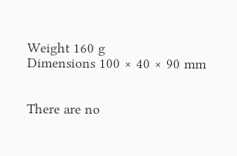Weight 160 g
Dimensions 100 × 40 × 90 mm


There are no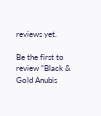reviews yet.

Be the first to review “Black & Gold Anubis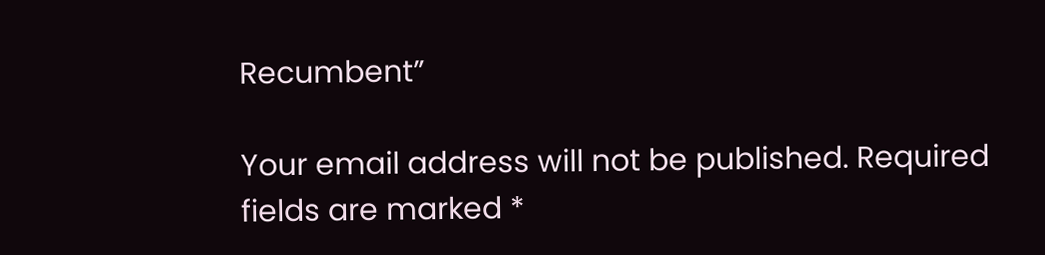Recumbent”

Your email address will not be published. Required fields are marked *